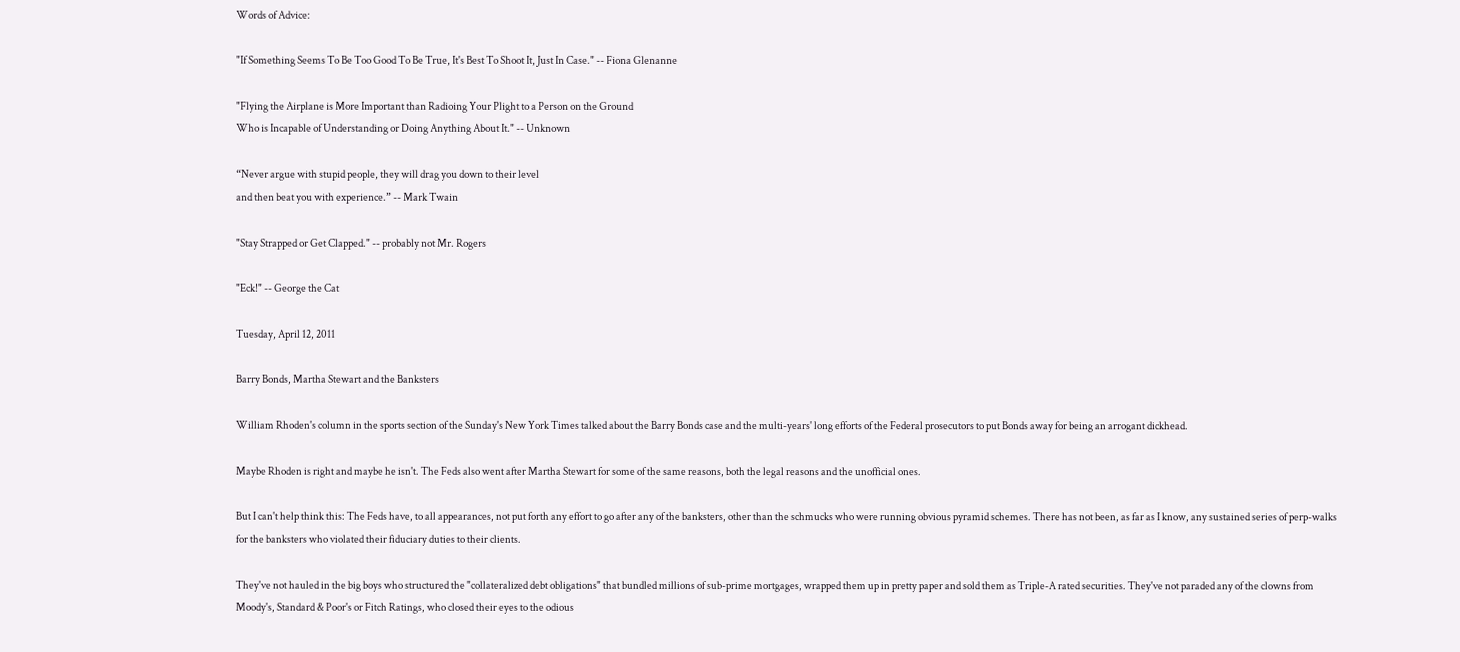Words of Advice:

"If Something Seems To Be Too Good To Be True, It's Best To Shoot It, Just In Case." -- Fiona Glenanne

"Flying the Airplane is More Important than Radioing Your Plight to a Person on the Ground
Who is Incapable of Understanding or Doing Anything About It." -- Unknown

“Never argue with stupid people, they will drag you down to their level
and then beat you with experience.” -- Mark Twain

"Stay Strapped or Get Clapped." -- probably not Mr. Rogers

"Eck!" -- George the Cat

Tuesday, April 12, 2011

Barry Bonds, Martha Stewart and the Banksters

William Rhoden's column in the sports section of the Sunday's New York Times talked about the Barry Bonds case and the multi-years' long efforts of the Federal prosecutors to put Bonds away for being an arrogant dickhead.

Maybe Rhoden is right and maybe he isn't. The Feds also went after Martha Stewart for some of the same reasons, both the legal reasons and the unofficial ones.

But I can't help think this: The Feds have, to all appearances, not put forth any effort to go after any of the banksters, other than the schmucks who were running obvious pyramid schemes. There has not been, as far as I know, any sustained series of perp-walks for the banksters who violated their fiduciary duties to their clients.

They've not hauled in the big boys who structured the "collateralized debt obligations" that bundled millions of sub-prime mortgages, wrapped them up in pretty paper and sold them as Triple-A rated securities. They've not paraded any of the clowns from Moody's, Standard & Poor's or Fitch Ratings, who closed their eyes to the odious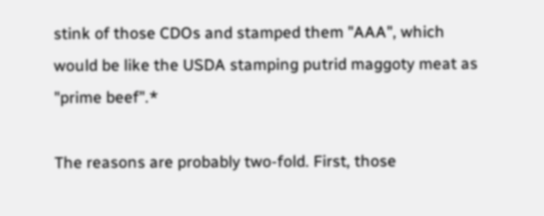stink of those CDOs and stamped them "AAA", which would be like the USDA stamping putrid maggoty meat as "prime beef".*

The reasons are probably two-fold. First, those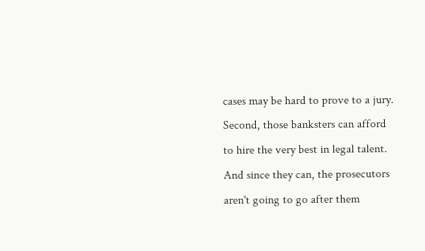cases may be hard to prove to a jury. Second, those banksters can afford to hire the very best in legal talent. And since they can, the prosecutors aren't going to go after them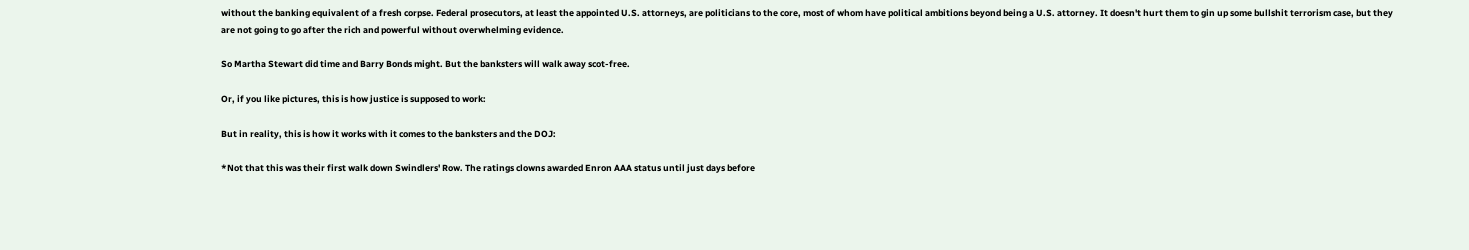without the banking equivalent of a fresh corpse. Federal prosecutors, at least the appointed U.S. attorneys, are politicians to the core, most of whom have political ambitions beyond being a U.S. attorney. It doesn't hurt them to gin up some bullshit terrorism case, but they are not going to go after the rich and powerful without overwhelming evidence.

So Martha Stewart did time and Barry Bonds might. But the banksters will walk away scot-free.

Or, if you like pictures, this is how justice is supposed to work:

But in reality, this is how it works with it comes to the banksters and the DOJ:

*Not that this was their first walk down Swindlers' Row. The ratings clowns awarded Enron AAA status until just days before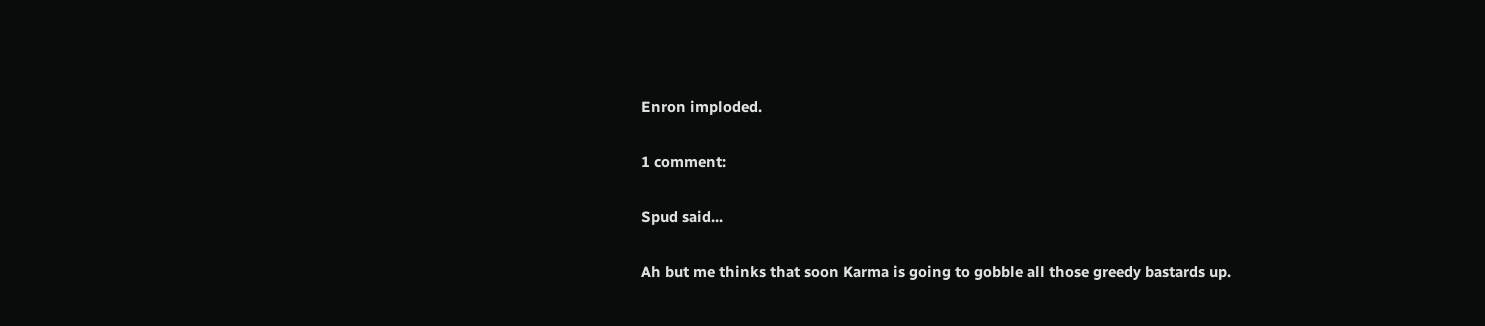Enron imploded.

1 comment:

Spud said...

Ah but me thinks that soon Karma is going to gobble all those greedy bastards up.